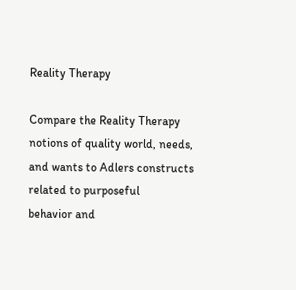Reality Therapy

Compare the Reality Therapy notions of quality world, needs, and wants to Adlers constructs related to purposeful
behavior and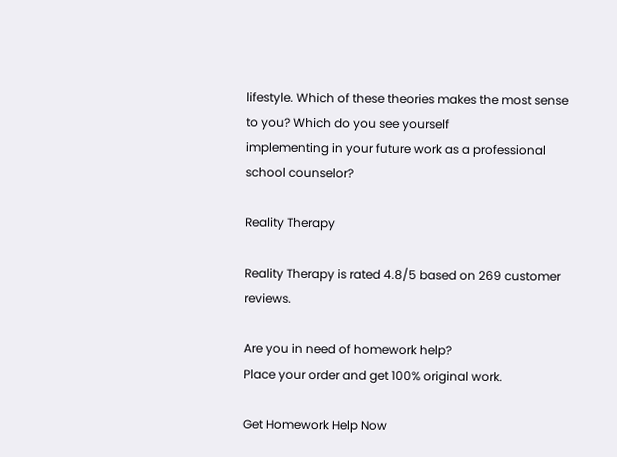lifestyle. Which of these theories makes the most sense to you? Which do you see yourself
implementing in your future work as a professional school counselor?

Reality Therapy

Reality Therapy is rated 4.8/5 based on 269 customer reviews.

Are you in need of homework help?
Place your order and get 100% original work.

Get Homework Help Now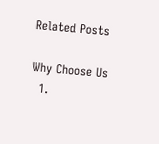Related Posts

Why Choose Us
  1.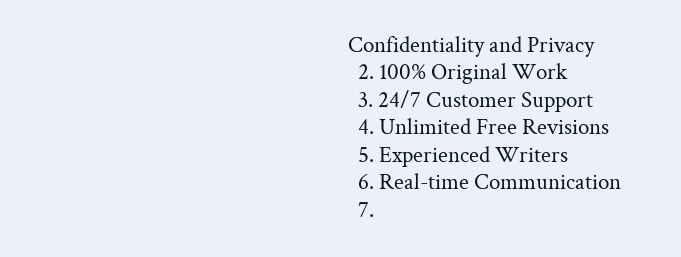Confidentiality and Privacy
  2. 100% Original Work
  3. 24/7 Customer Support
  4. Unlimited Free Revisions
  5. Experienced Writers
  6. Real-time Communication
  7.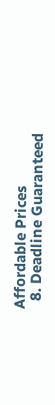Affordable Prices
  8. Deadline Guaranteed